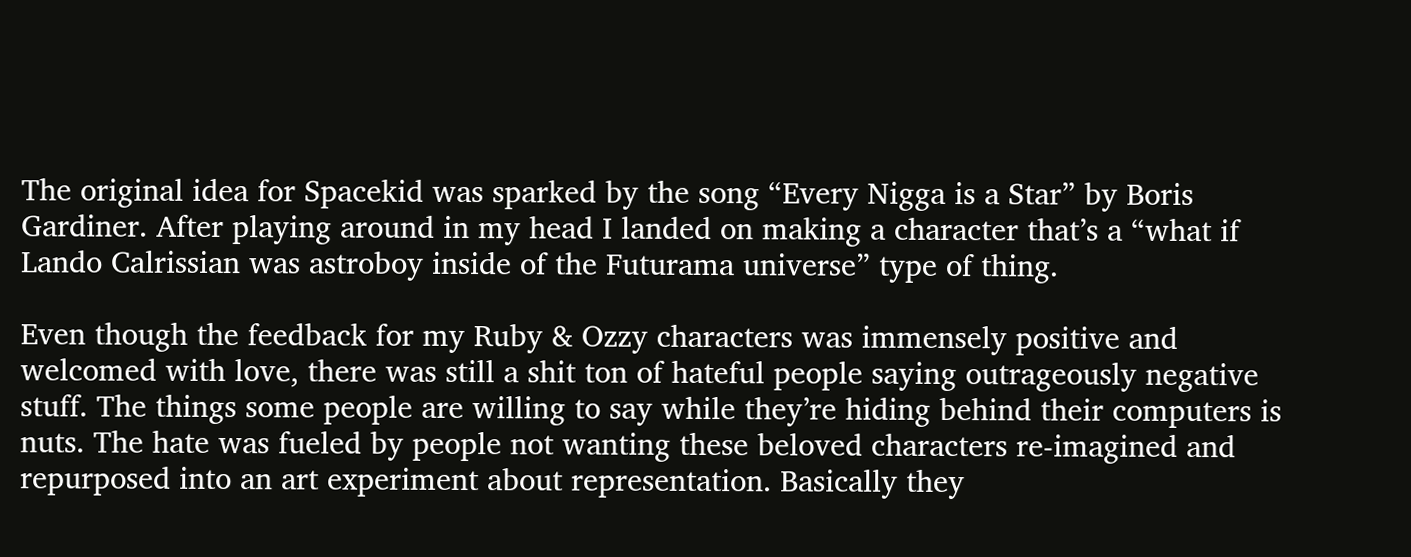The original idea for Spacekid was sparked by the song “Every Nigga is a Star” by Boris Gardiner. After playing around in my head I landed on making a character that’s a “what if Lando Calrissian was astroboy inside of the Futurama universe” type of thing.

Even though the feedback for my Ruby & Ozzy characters was immensely positive and welcomed with love, there was still a shit ton of hateful people saying outrageously negative stuff. The things some people are willing to say while they’re hiding behind their computers is nuts. The hate was fueled by people not wanting these beloved characters re-imagined and repurposed into an art experiment about representation. Basically they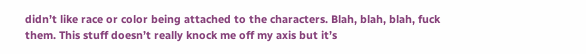didn’t like race or color being attached to the characters. Blah, blah, blah, fuck them. This stuff doesn’t really knock me off my axis but it’s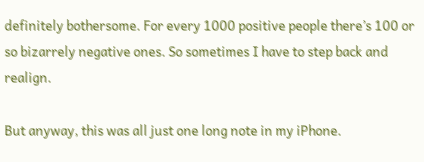definitely bothersome. For every 1000 positive people there’s 100 or so bizarrely negative ones. So sometimes I have to step back and realign.

But anyway, this was all just one long note in my iPhone.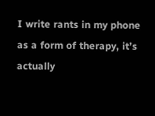I write rants in my phone as a form of therapy, it’s actually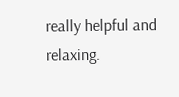really helpful and relaxing.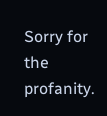Sorry for the profanity.